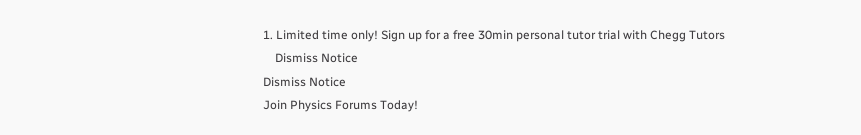1. Limited time only! Sign up for a free 30min personal tutor trial with Chegg Tutors
    Dismiss Notice
Dismiss Notice
Join Physics Forums Today!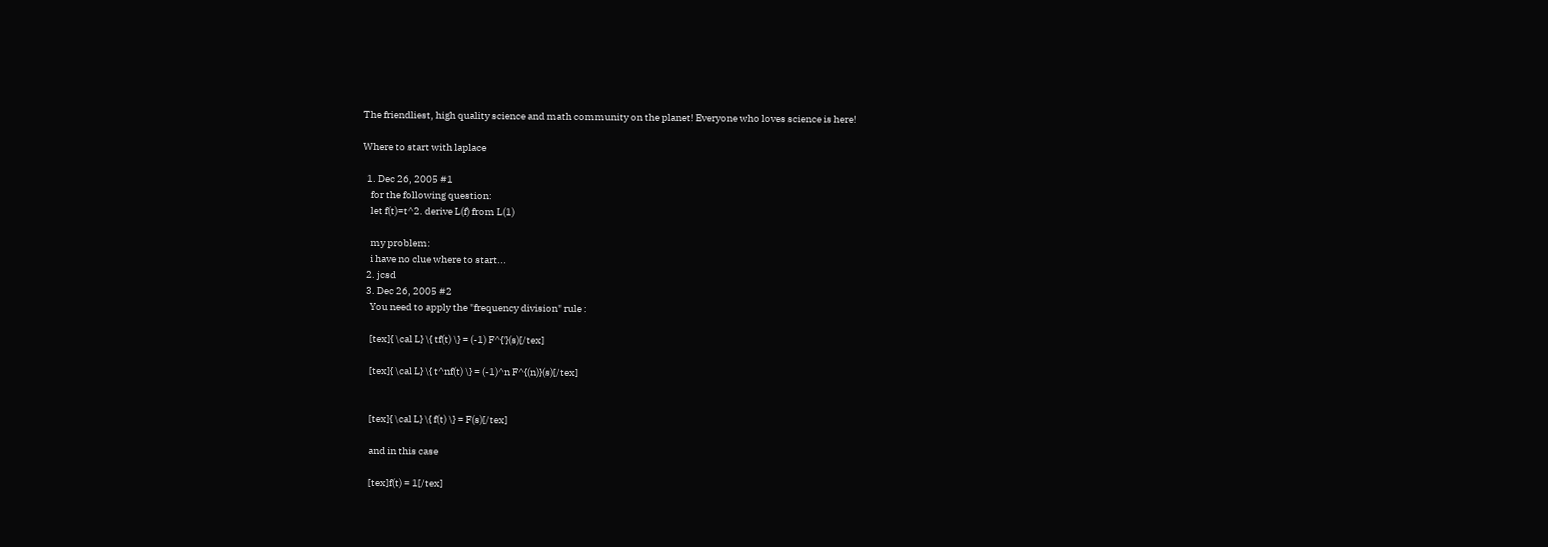The friendliest, high quality science and math community on the planet! Everyone who loves science is here!

Where to start with laplace

  1. Dec 26, 2005 #1
    for the following question:
    let f(t)=t^2. derive L(f) from L(1)

    my problem:
    i have no clue where to start...
  2. jcsd
  3. Dec 26, 2005 #2
    You need to apply the "frequency division" rule :

    [tex]{ \cal L} \{ tf(t) \} = (-1) F^{'}(s)[/tex]

    [tex]{ \cal L} \{ t^nf(t) \} = (-1)^n F^{(n)}(s)[/tex]


    [tex]{ \cal L} \{ f(t) \} = F(s)[/tex]

    and in this case

    [tex]f(t) = 1[/tex]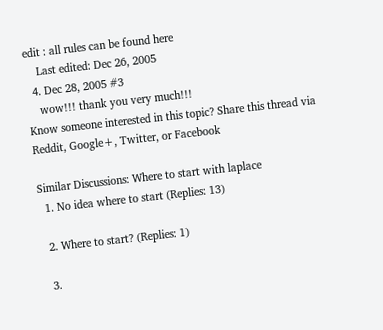edit : all rules can be found here
    Last edited: Dec 26, 2005
  4. Dec 28, 2005 #3
    wow!!! thank you very much!!!
Know someone interested in this topic? Share this thread via Reddit, Google+, Twitter, or Facebook

Similar Discussions: Where to start with laplace
  1. No idea where to start (Replies: 13)

  2. Where to start? (Replies: 1)

  3.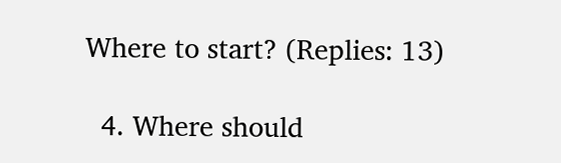Where to start? (Replies: 13)

  4. Where should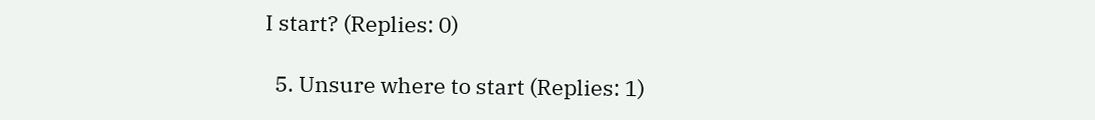I start? (Replies: 0)

  5. Unsure where to start (Replies: 1)